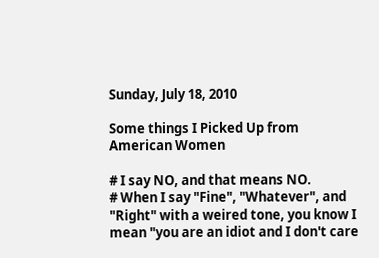Sunday, July 18, 2010

Some things I Picked Up from American Women

# I say NO, and that means NO.
# When I say "Fine", "Whatever", and "Right" with a weired tone, you know I mean "you are an idiot and I don't care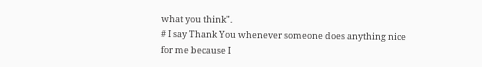what you think".
# I say Thank You whenever someone does anything nice for me because I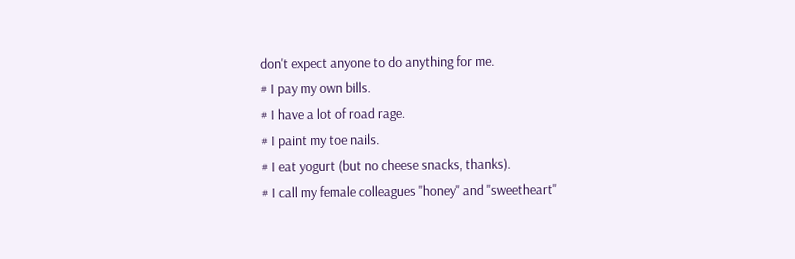don't expect anyone to do anything for me.
# I pay my own bills.
# I have a lot of road rage.
# I paint my toe nails.
# I eat yogurt (but no cheese snacks, thanks).
# I call my female colleagues "honey" and "sweetheart"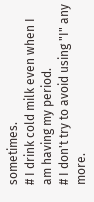sometimes.
# I drink cold milk even when I am having my period.
# I don't try to avoid using "I" any more.